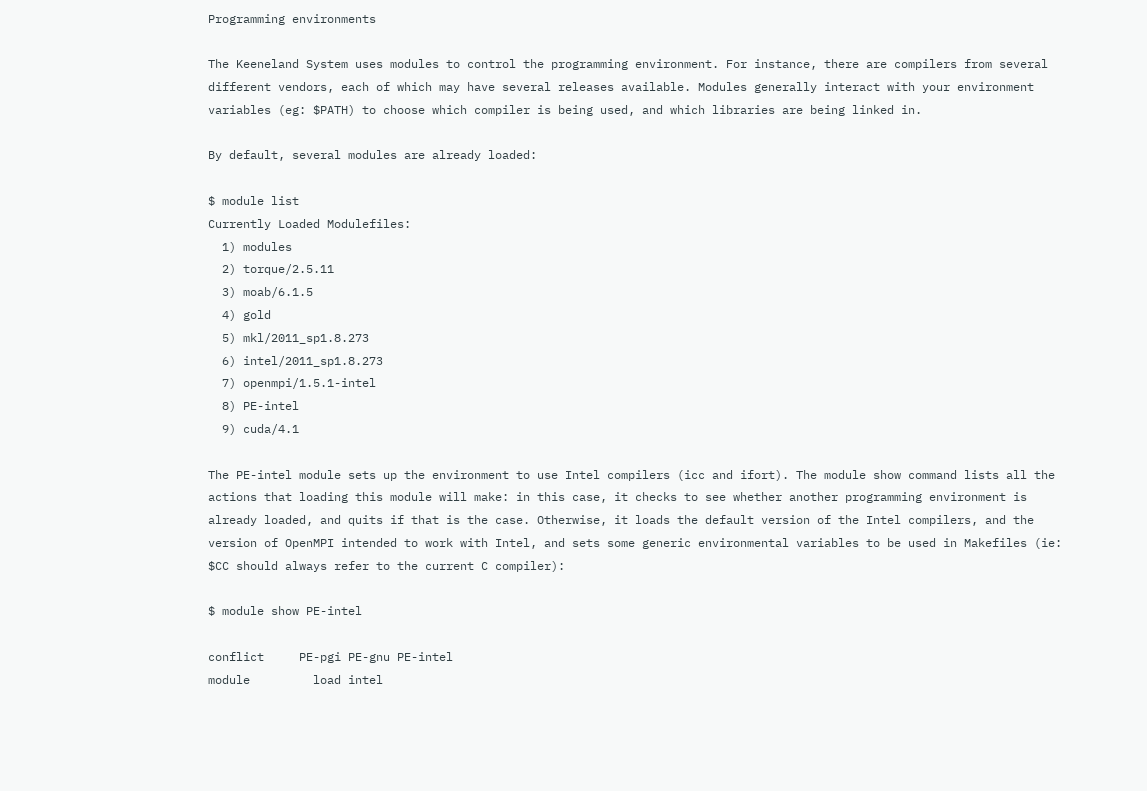Programming environments

The Keeneland System uses modules to control the programming environment. For instance, there are compilers from several different vendors, each of which may have several releases available. Modules generally interact with your environment variables (eg: $PATH) to choose which compiler is being used, and which libraries are being linked in.

By default, several modules are already loaded:

$ module list
Currently Loaded Modulefiles:
  1) modules
  2) torque/2.5.11
  3) moab/6.1.5
  4) gold
  5) mkl/2011_sp1.8.273
  6) intel/2011_sp1.8.273
  7) openmpi/1.5.1-intel
  8) PE-intel
  9) cuda/4.1

The PE-intel module sets up the environment to use Intel compilers (icc and ifort). The module show command lists all the actions that loading this module will make: in this case, it checks to see whether another programming environment is already loaded, and quits if that is the case. Otherwise, it loads the default version of the Intel compilers, and the version of OpenMPI intended to work with Intel, and sets some generic environmental variables to be used in Makefiles (ie: $CC should always refer to the current C compiler):

$ module show PE-intel

conflict     PE-pgi PE-gnu PE-intel
module         load intel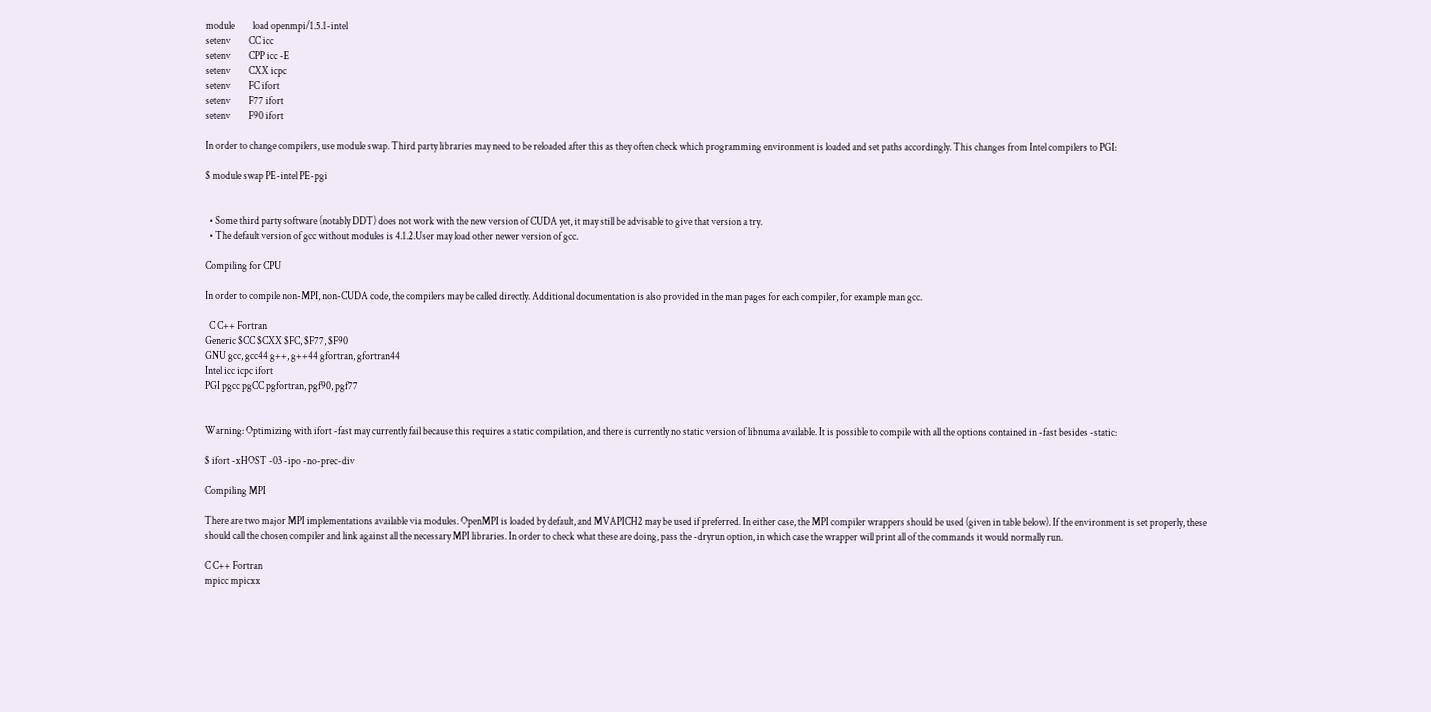module         load openmpi/1.5.1-intel
setenv         CC icc
setenv         CPP icc -E
setenv         CXX icpc
setenv         FC ifort
setenv         F77 ifort
setenv         F90 ifort

In order to change compilers, use module swap. Third party libraries may need to be reloaded after this as they often check which programming environment is loaded and set paths accordingly. This changes from Intel compilers to PGI:

$ module swap PE-intel PE-pgi


  • Some third party software (notably DDT) does not work with the new version of CUDA yet, it may still be advisable to give that version a try.
  • The default version of gcc without modules is 4.1.2.User may load other newer version of gcc.

Compiling for CPU

In order to compile non-MPI, non-CUDA code, the compilers may be called directly. Additional documentation is also provided in the man pages for each compiler, for example man gcc.

  C C++ Fortran
Generic $CC $CXX $FC, $F77, $F90
GNU gcc, gcc44 g++, g++44 gfortran, gfortran44
Intel icc icpc ifort
PGI pgcc pgCC pgfortran, pgf90, pgf77


Warning: Optimizing with ifort -fast may currently fail because this requires a static compilation, and there is currently no static version of libnuma available. It is possible to compile with all the options contained in -fast besides -static:

$ ifort -xHOST -03 -ipo -no-prec-div

Compiling MPI

There are two major MPI implementations available via modules. OpenMPI is loaded by default, and MVAPICH2 may be used if preferred. In either case, the MPI compiler wrappers should be used (given in table below). If the environment is set properly, these should call the chosen compiler and link against all the necessary MPI libraries. In order to check what these are doing, pass the -dryrun option, in which case the wrapper will print all of the commands it would normally run.

C C++ Fortran
mpicc mpicxx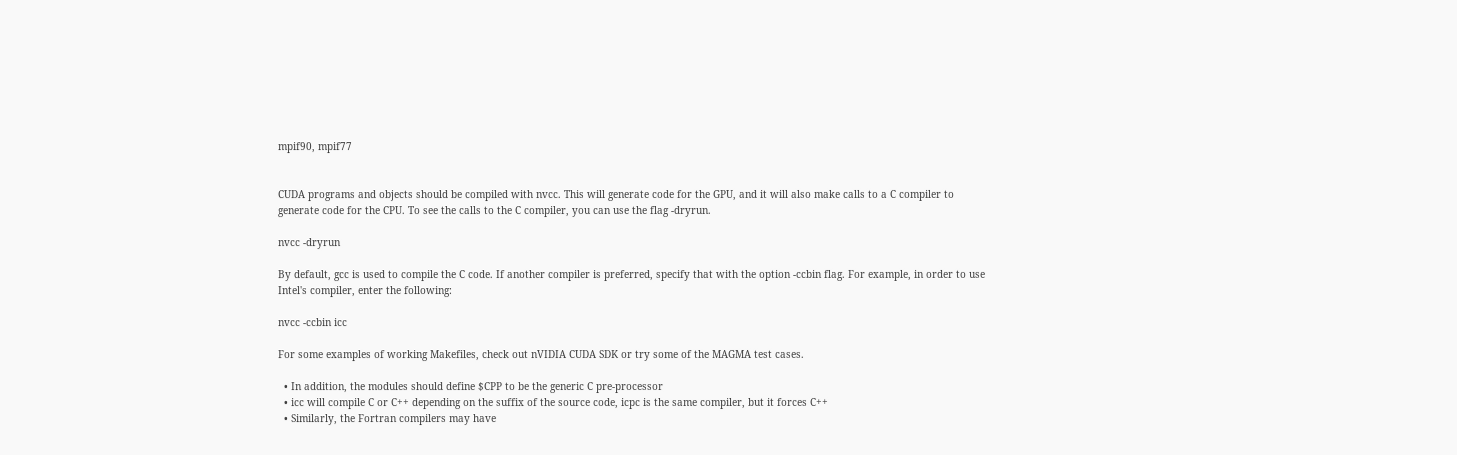mpif90, mpif77


CUDA programs and objects should be compiled with nvcc. This will generate code for the GPU, and it will also make calls to a C compiler to generate code for the CPU. To see the calls to the C compiler, you can use the flag -dryrun.

nvcc -dryrun

By default, gcc is used to compile the C code. If another compiler is preferred, specify that with the option -ccbin flag. For example, in order to use Intel's compiler, enter the following:

nvcc -ccbin icc

For some examples of working Makefiles, check out nVIDIA CUDA SDK or try some of the MAGMA test cases.

  • In addition, the modules should define $CPP to be the generic C pre-processor
  • icc will compile C or C++ depending on the suffix of the source code, icpc is the same compiler, but it forces C++
  • Similarly, the Fortran compilers may have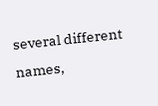several different names,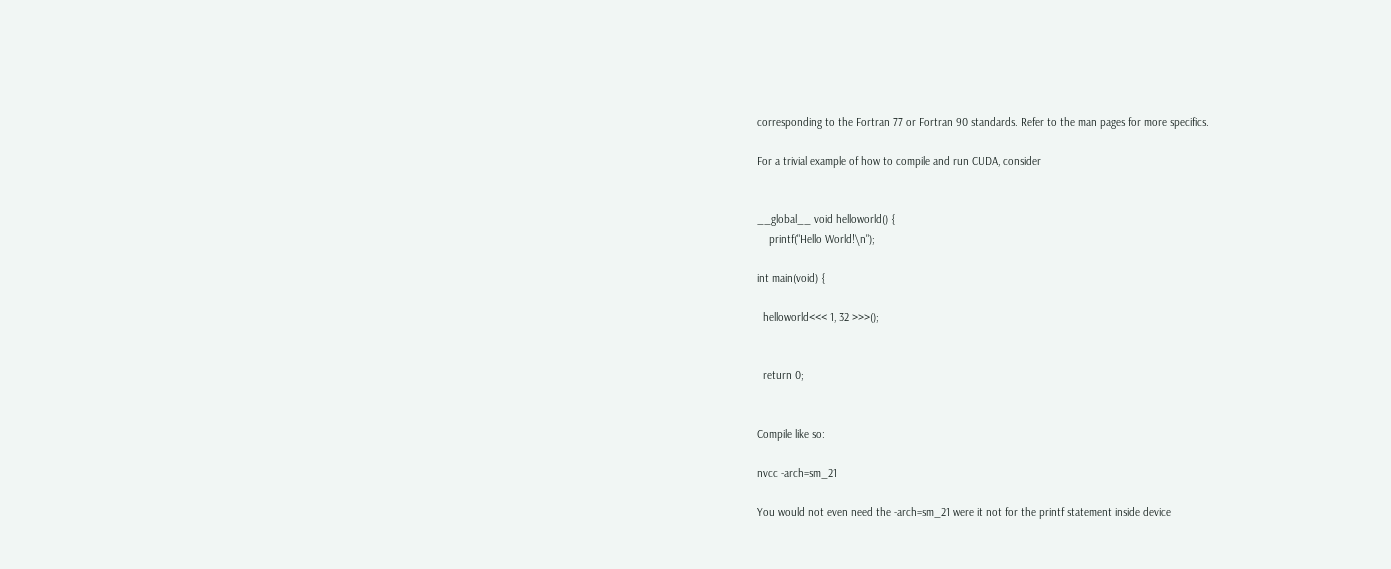corresponding to the Fortran 77 or Fortran 90 standards. Refer to the man pages for more specifics.

For a trivial example of how to compile and run CUDA, consider


__global__ void helloworld() {
    printf("Hello World!\n");

int main(void) {

  helloworld<<< 1, 32 >>>();


  return 0;


Compile like so:

nvcc -arch=sm_21

You would not even need the -arch=sm_21 were it not for the printf statement inside device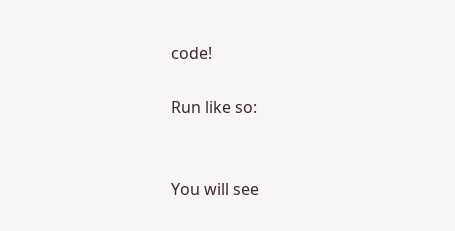code!

Run like so:


You will see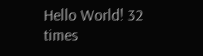Hello World! 32 times